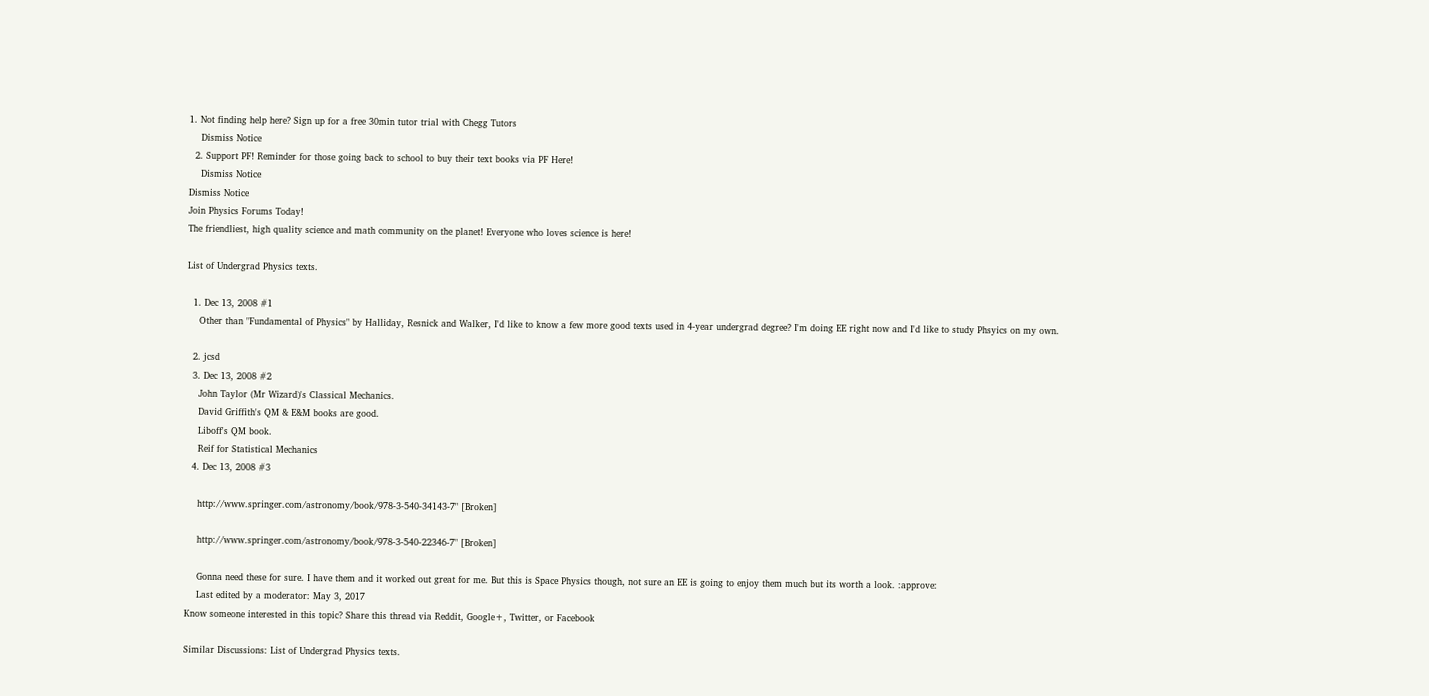1. Not finding help here? Sign up for a free 30min tutor trial with Chegg Tutors
    Dismiss Notice
  2. Support PF! Reminder for those going back to school to buy their text books via PF Here!
    Dismiss Notice
Dismiss Notice
Join Physics Forums Today!
The friendliest, high quality science and math community on the planet! Everyone who loves science is here!

List of Undergrad Physics texts.

  1. Dec 13, 2008 #1
    Other than "Fundamental of Physics" by Halliday, Resnick and Walker, I'd like to know a few more good texts used in 4-year undergrad degree? I'm doing EE right now and I'd like to study Phsyics on my own.

  2. jcsd
  3. Dec 13, 2008 #2
    John Taylor (Mr Wizard)'s Classical Mechanics.
    David Griffith's QM & E&M books are good.
    Liboff's QM book.
    Reif for Statistical Mechanics
  4. Dec 13, 2008 #3

    http://www.springer.com/astronomy/book/978-3-540-34143-7" [Broken]

    http://www.springer.com/astronomy/book/978-3-540-22346-7" [Broken]

    Gonna need these for sure. I have them and it worked out great for me. But this is Space Physics though, not sure an EE is going to enjoy them much but its worth a look. :approve:
    Last edited by a moderator: May 3, 2017
Know someone interested in this topic? Share this thread via Reddit, Google+, Twitter, or Facebook

Similar Discussions: List of Undergrad Physics texts.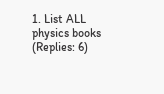1. List ALL physics books (Replies: 6)